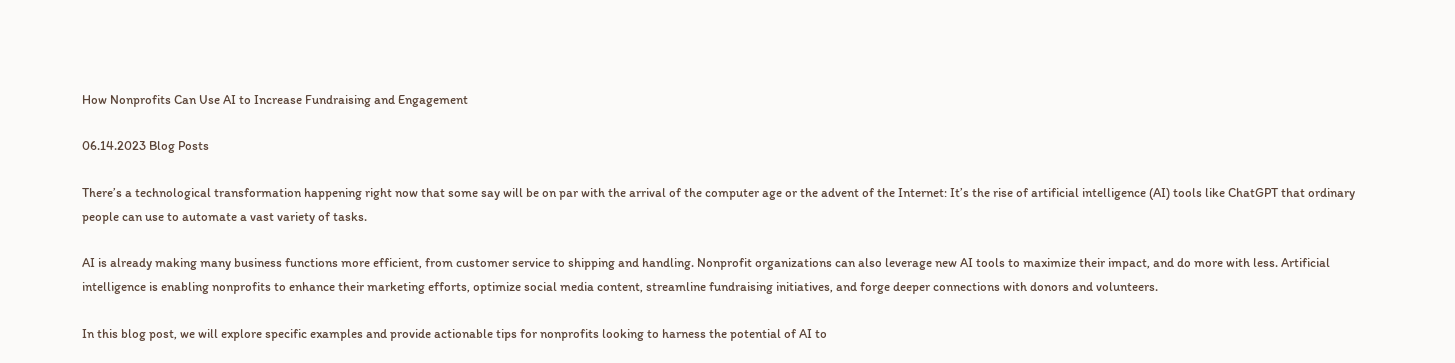How Nonprofits Can Use AI to Increase Fundraising and Engagement

06.14.2023 Blog Posts

There’s a technological transformation happening right now that some say will be on par with the arrival of the computer age or the advent of the Internet: It’s the rise of artificial intelligence (AI) tools like ChatGPT that ordinary people can use to automate a vast variety of tasks.

AI is already making many business functions more efficient, from customer service to shipping and handling. Nonprofit organizations can also leverage new AI tools to maximize their impact, and do more with less. Artificial intelligence is enabling nonprofits to enhance their marketing efforts, optimize social media content, streamline fundraising initiatives, and forge deeper connections with donors and volunteers.

In this blog post, we will explore specific examples and provide actionable tips for nonprofits looking to harness the potential of AI to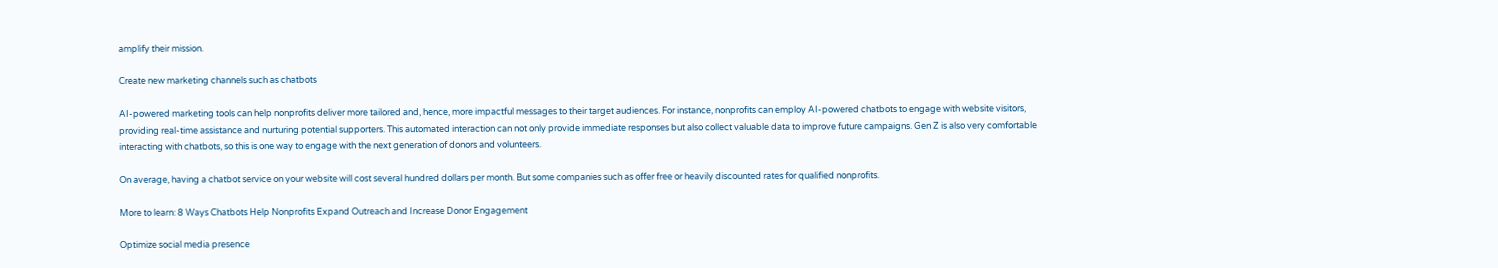amplify their mission.

Create new marketing channels such as chatbots

AI-powered marketing tools can help nonprofits deliver more tailored and, hence, more impactful messages to their target audiences. For instance, nonprofits can employ AI-powered chatbots to engage with website visitors, providing real-time assistance and nurturing potential supporters. This automated interaction can not only provide immediate responses but also collect valuable data to improve future campaigns. Gen Z is also very comfortable interacting with chatbots, so this is one way to engage with the next generation of donors and volunteers.

On average, having a chatbot service on your website will cost several hundred dollars per month. But some companies such as offer free or heavily discounted rates for qualified nonprofits.

More to learn: 8 Ways Chatbots Help Nonprofits Expand Outreach and Increase Donor Engagement

Optimize social media presence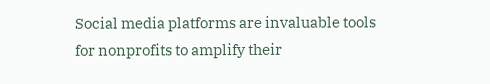Social media platforms are invaluable tools for nonprofits to amplify their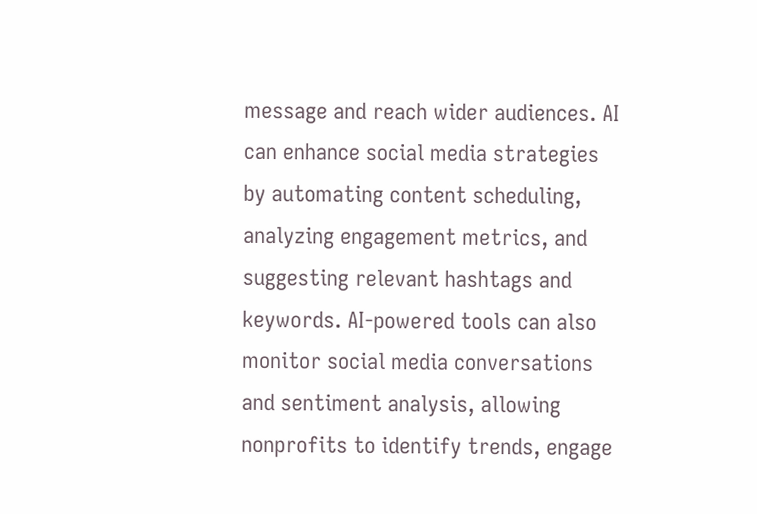message and reach wider audiences. AI can enhance social media strategies by automating content scheduling, analyzing engagement metrics, and suggesting relevant hashtags and keywords. AI-powered tools can also monitor social media conversations and sentiment analysis, allowing nonprofits to identify trends, engage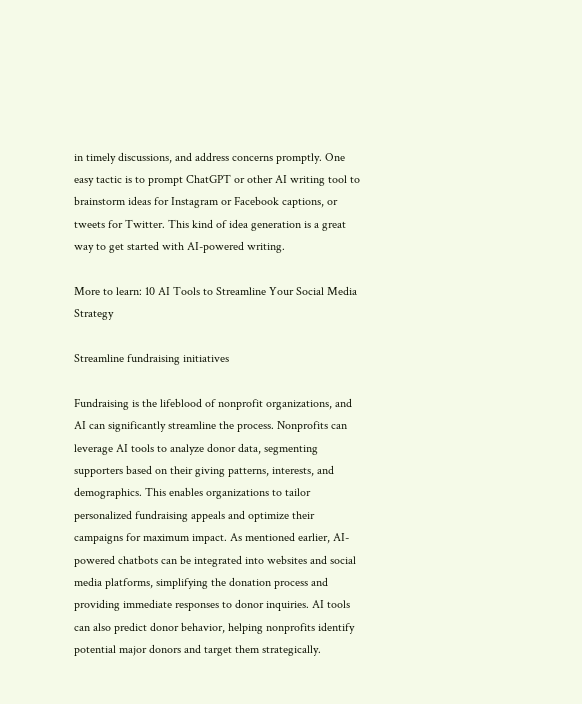in timely discussions, and address concerns promptly. One easy tactic is to prompt ChatGPT or other AI writing tool to brainstorm ideas for Instagram or Facebook captions, or tweets for Twitter. This kind of idea generation is a great way to get started with AI-powered writing.

More to learn: 10 AI Tools to Streamline Your Social Media Strategy

Streamline fundraising initiatives

Fundraising is the lifeblood of nonprofit organizations, and AI can significantly streamline the process. Nonprofits can leverage AI tools to analyze donor data, segmenting supporters based on their giving patterns, interests, and demographics. This enables organizations to tailor personalized fundraising appeals and optimize their campaigns for maximum impact. As mentioned earlier, AI-powered chatbots can be integrated into websites and social media platforms, simplifying the donation process and providing immediate responses to donor inquiries. AI tools can also predict donor behavior, helping nonprofits identify potential major donors and target them strategically.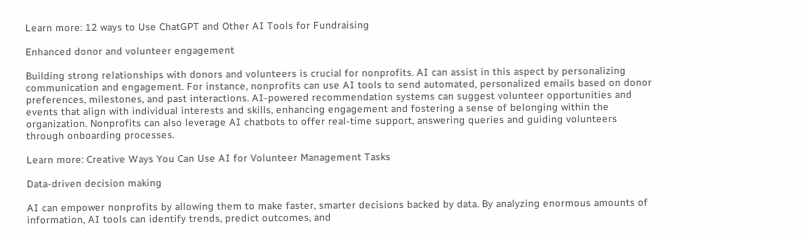Learn more: 12 ways to Use ChatGPT and Other AI Tools for Fundraising

Enhanced donor and volunteer engagement

Building strong relationships with donors and volunteers is crucial for nonprofits. AI can assist in this aspect by personalizing communication and engagement. For instance, nonprofits can use AI tools to send automated, personalized emails based on donor preferences, milestones, and past interactions. AI-powered recommendation systems can suggest volunteer opportunities and events that align with individual interests and skills, enhancing engagement and fostering a sense of belonging within the organization. Nonprofits can also leverage AI chatbots to offer real-time support, answering queries and guiding volunteers through onboarding processes.

Learn more: Creative Ways You Can Use AI for Volunteer Management Tasks

Data-driven decision making

AI can empower nonprofits by allowing them to make faster, smarter decisions backed by data. By analyzing enormous amounts of information, AI tools can identify trends, predict outcomes, and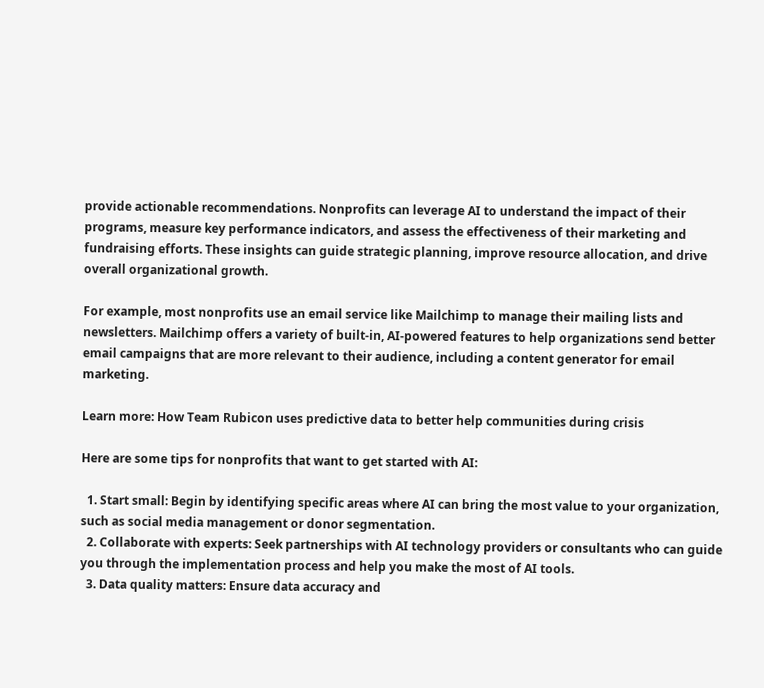provide actionable recommendations. Nonprofits can leverage AI to understand the impact of their programs, measure key performance indicators, and assess the effectiveness of their marketing and fundraising efforts. These insights can guide strategic planning, improve resource allocation, and drive overall organizational growth.

For example, most nonprofits use an email service like Mailchimp to manage their mailing lists and newsletters. Mailchimp offers a variety of built-in, AI-powered features to help organizations send better email campaigns that are more relevant to their audience, including a content generator for email marketing.

Learn more: How Team Rubicon uses predictive data to better help communities during crisis

Here are some tips for nonprofits that want to get started with AI:

  1. Start small: Begin by identifying specific areas where AI can bring the most value to your organization, such as social media management or donor segmentation.
  2. Collaborate with experts: Seek partnerships with AI technology providers or consultants who can guide you through the implementation process and help you make the most of AI tools.
  3. Data quality matters: Ensure data accuracy and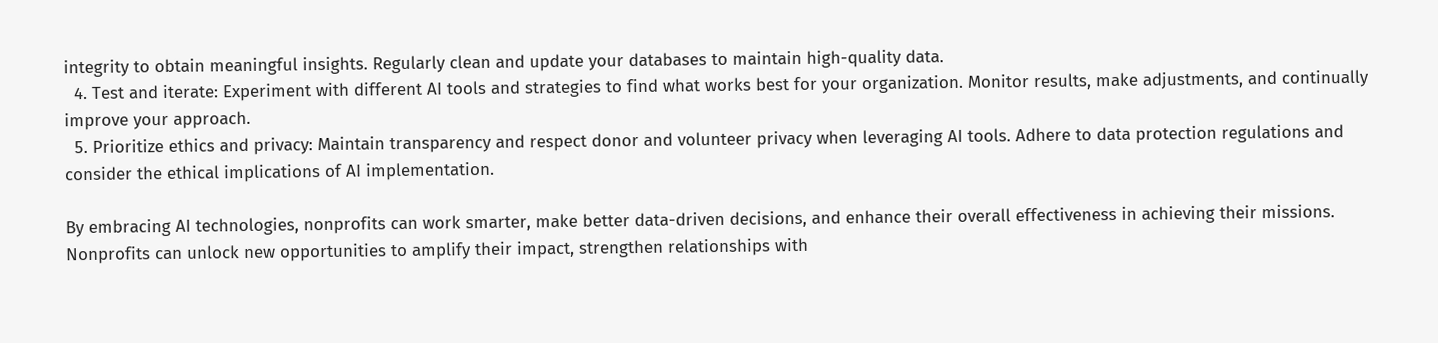integrity to obtain meaningful insights. Regularly clean and update your databases to maintain high-quality data.
  4. Test and iterate: Experiment with different AI tools and strategies to find what works best for your organization. Monitor results, make adjustments, and continually improve your approach.
  5. Prioritize ethics and privacy: Maintain transparency and respect donor and volunteer privacy when leveraging AI tools. Adhere to data protection regulations and consider the ethical implications of AI implementation.

By embracing AI technologies, nonprofits can work smarter, make better data-driven decisions, and enhance their overall effectiveness in achieving their missions. Nonprofits can unlock new opportunities to amplify their impact, strengthen relationships with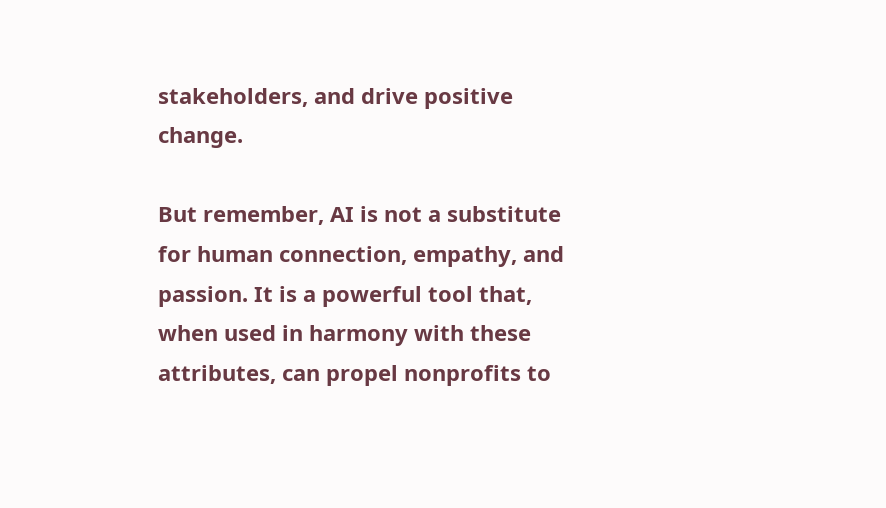stakeholders, and drive positive change.

But remember, AI is not a substitute for human connection, empathy, and passion. It is a powerful tool that, when used in harmony with these attributes, can propel nonprofits to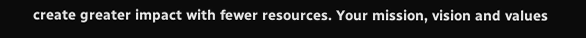create greater impact with fewer resources. Your mission, vision and values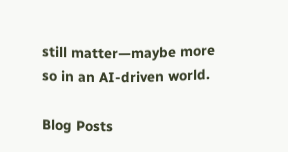still matter—maybe more so in an AI-driven world.

Blog Posts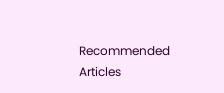Recommended Articles